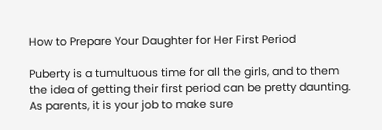How to Prepare Your Daughter for Her First Period

Puberty is a tumultuous time for all the girls, and to them the idea of getting their first period can be pretty daunting. As parents, it is your job to make sure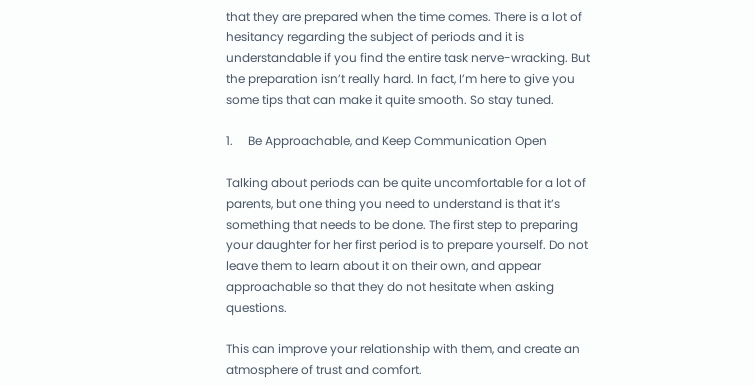that they are prepared when the time comes. There is a lot of hesitancy regarding the subject of periods and it is understandable if you find the entire task nerve-wracking. But the preparation isn’t really hard. In fact, I’m here to give you some tips that can make it quite smooth. So stay tuned.

1.     Be Approachable, and Keep Communication Open

Talking about periods can be quite uncomfortable for a lot of parents, but one thing you need to understand is that it’s something that needs to be done. The first step to preparing your daughter for her first period is to prepare yourself. Do not leave them to learn about it on their own, and appear approachable so that they do not hesitate when asking questions.

This can improve your relationship with them, and create an atmosphere of trust and comfort.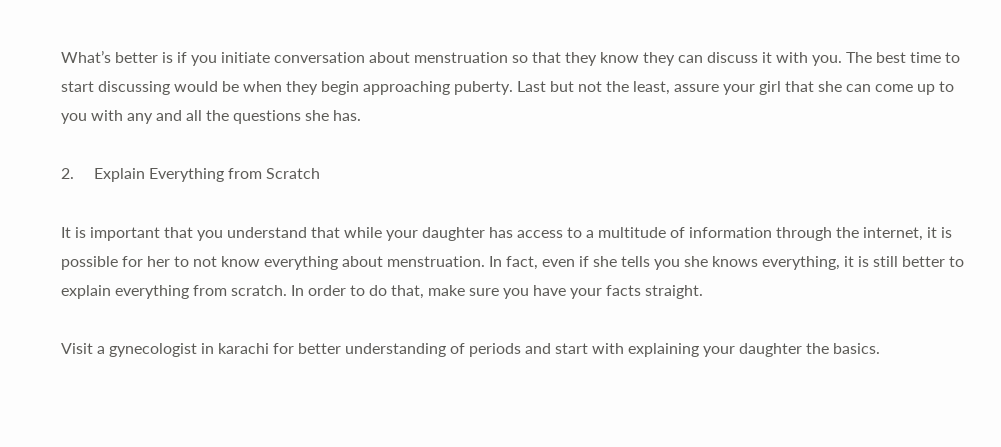What’s better is if you initiate conversation about menstruation so that they know they can discuss it with you. The best time to start discussing would be when they begin approaching puberty. Last but not the least, assure your girl that she can come up to you with any and all the questions she has.

2.     Explain Everything from Scratch

It is important that you understand that while your daughter has access to a multitude of information through the internet, it is possible for her to not know everything about menstruation. In fact, even if she tells you she knows everything, it is still better to explain everything from scratch. In order to do that, make sure you have your facts straight.

Visit a gynecologist in karachi for better understanding of periods and start with explaining your daughter the basics.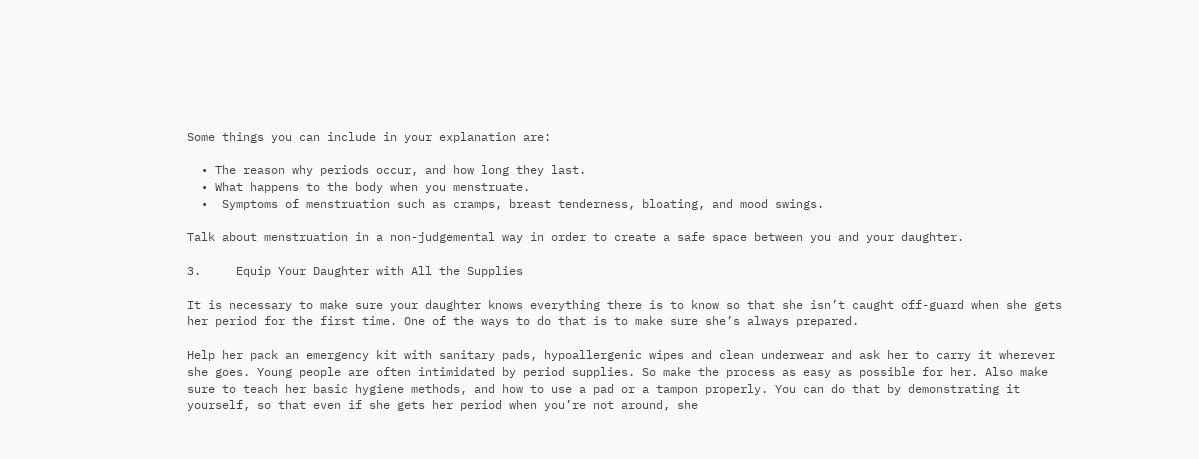Some things you can include in your explanation are:

  • The reason why periods occur, and how long they last.
  • What happens to the body when you menstruate.
  •  Symptoms of menstruation such as cramps, breast tenderness, bloating, and mood swings.

Talk about menstruation in a non-judgemental way in order to create a safe space between you and your daughter.

3.     Equip Your Daughter with All the Supplies

It is necessary to make sure your daughter knows everything there is to know so that she isn’t caught off-guard when she gets her period for the first time. One of the ways to do that is to make sure she’s always prepared.

Help her pack an emergency kit with sanitary pads, hypoallergenic wipes and clean underwear and ask her to carry it wherever she goes. Young people are often intimidated by period supplies. So make the process as easy as possible for her. Also make sure to teach her basic hygiene methods, and how to use a pad or a tampon properly. You can do that by demonstrating it yourself, so that even if she gets her period when you’re not around, she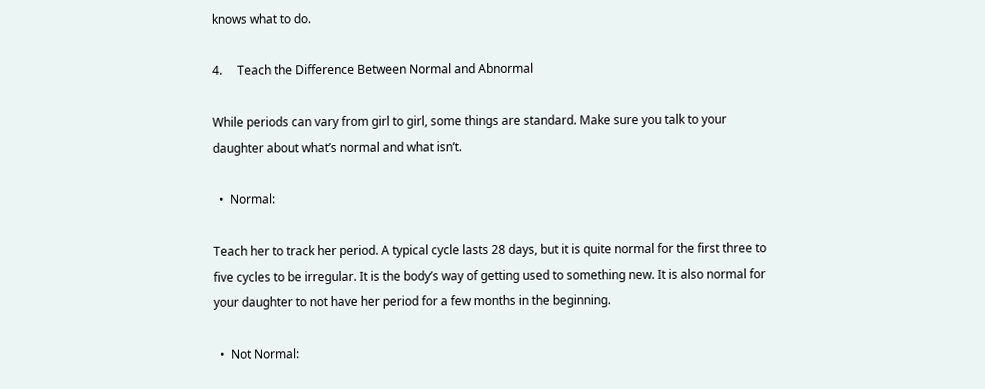knows what to do.

4.     Teach the Difference Between Normal and Abnormal

While periods can vary from girl to girl, some things are standard. Make sure you talk to your daughter about what’s normal and what isn’t.

  •  Normal:

Teach her to track her period. A typical cycle lasts 28 days, but it is quite normal for the first three to five cycles to be irregular. It is the body’s way of getting used to something new. It is also normal for your daughter to not have her period for a few months in the beginning.

  •  Not Normal: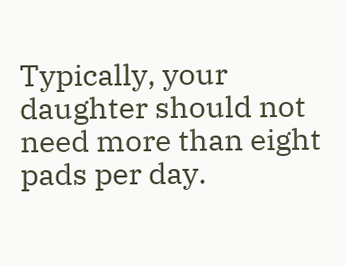Typically, your daughter should not need more than eight pads per day.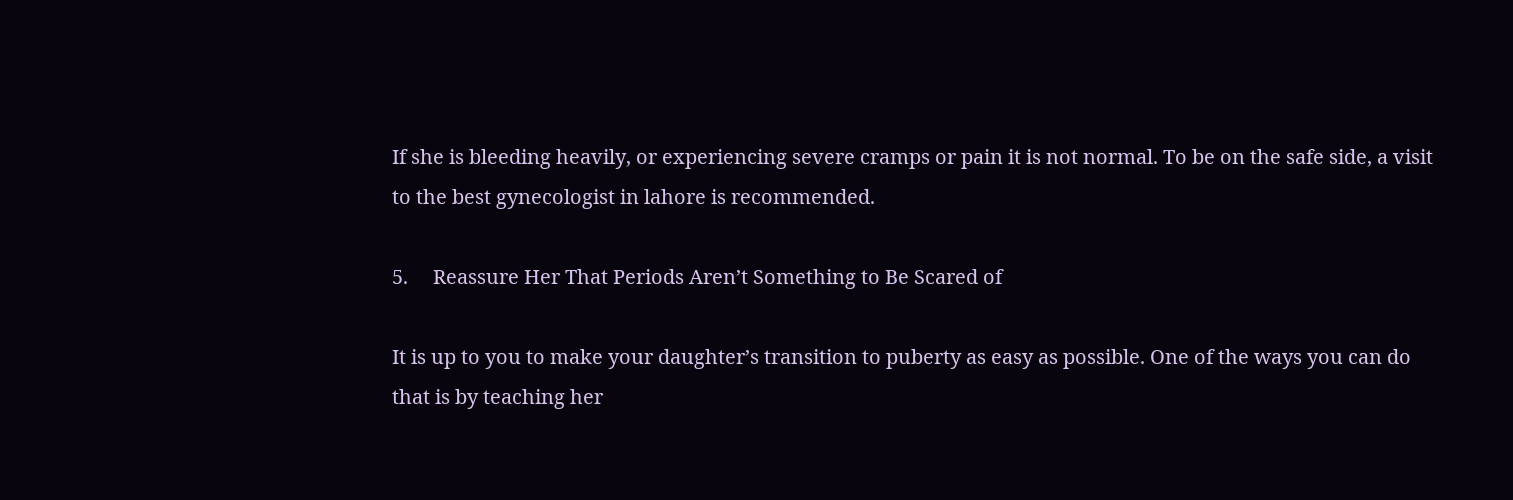If she is bleeding heavily, or experiencing severe cramps or pain it is not normal. To be on the safe side, a visit to the best gynecologist in lahore is recommended.

5.     Reassure Her That Periods Aren’t Something to Be Scared of

It is up to you to make your daughter’s transition to puberty as easy as possible. One of the ways you can do that is by teaching her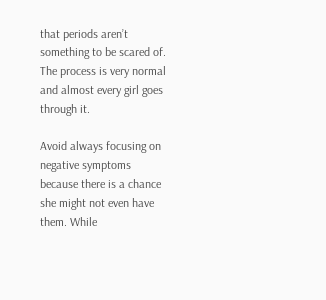that periods aren’t something to be scared of. The process is very normal and almost every girl goes through it.

Avoid always focusing on negative symptoms because there is a chance she might not even have them. While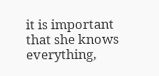it is important that she knows everything,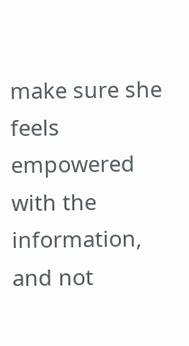make sure she feels empowered with the information, and not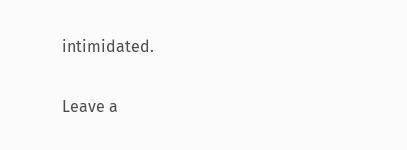intimidated.

Leave a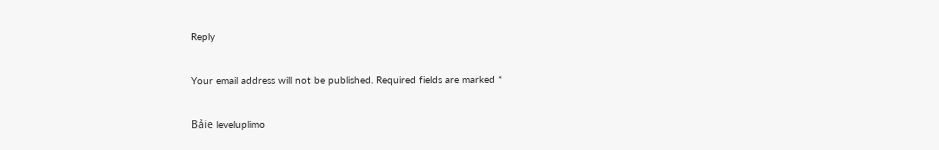Reply

Your email address will not be published. Required fields are marked *

Bảie leveluplimo